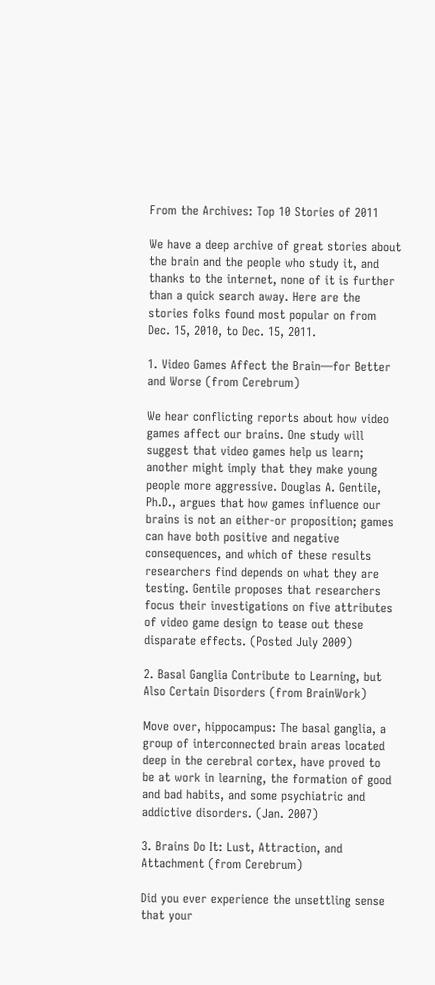From the Archives: Top 10 Stories of 2011

We have a deep archive of great stories about the brain and the people who study it, and thanks to the internet, none of it is further than a quick search away. Here are the stories folks found most popular on from Dec. 15, 2010, to Dec. 15, 2011.

1. Video Games Affect the Brain—for Better and Worse (from Cerebrum)

We hear conflicting reports about how video games affect our brains. One study will suggest that video games help us learn; another might imply that they make young people more aggressive. Douglas A. Gentile, Ph.D., argues that how games influence our brains is not an either-or proposition; games can have both positive and negative consequences, and which of these results researchers find depends on what they are testing. Gentile proposes that researchers focus their investigations on five attributes of video game design to tease out these disparate effects. (Posted July 2009)

2. Basal Ganglia Contribute to Learning, but Also Certain Disorders (from BrainWork)

Move over, hippocampus: The basal ganglia, a group of interconnected brain areas located deep in the cerebral cortex, have proved to be at work in learning, the formation of good and bad habits, and some psychiatric and addictive disorders. (Jan. 2007)

3. Brains Do It: Lust, Attraction, and Attachment (from Cerebrum)

Did you ever experience the unsettling sense that your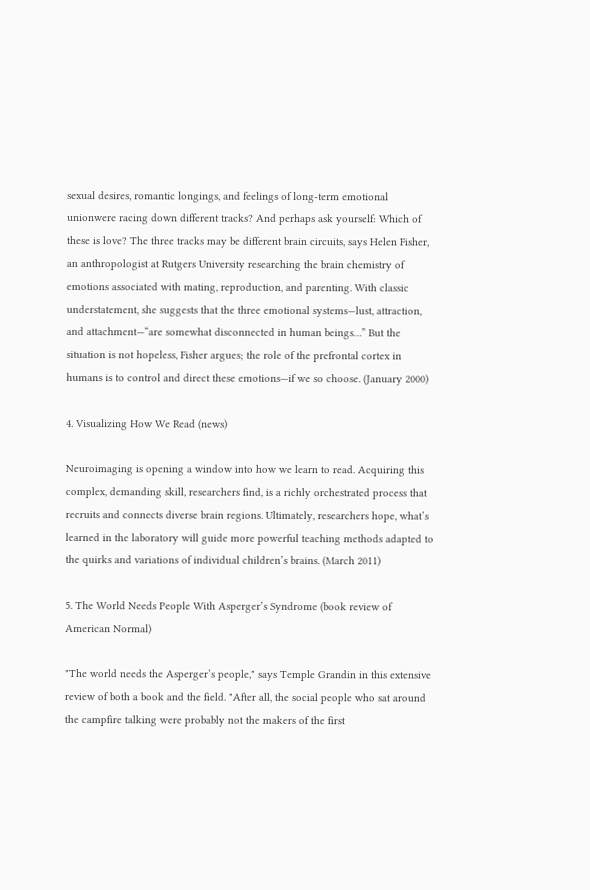sexual desires, romantic longings, and feelings of long-term emotional unionwere racing down different tracks? And perhaps ask yourself: Which of these is love? The three tracks may be different brain circuits, says Helen Fisher, an anthropologist at Rutgers University researching the brain chemistry of emotions associated with mating, reproduction, and parenting. With classic understatement, she suggests that the three emotional systems—lust, attraction, and attachment—“are somewhat disconnected in human beings…” But the situation is not hopeless, Fisher argues; the role of the prefrontal cortex in humans is to control and direct these emotions—if we so choose. (January 2000)

4. Visualizing How We Read (news)

Neuroimaging is opening a window into how we learn to read. Acquiring this complex, demanding skill, researchers find, is a richly orchestrated process that recruits and connects diverse brain regions. Ultimately, researchers hope, what’s learned in the laboratory will guide more powerful teaching methods adapted to the quirks and variations of individual children’s brains. (March 2011)

5. The World Needs People With Asperger’s Syndrome (book review of American Normal)

"The world needs the Asperger’s people," says Temple Grandin in this extensive review of both a book and the field. "After all, the social people who sat around the campfire talking were probably not the makers of the first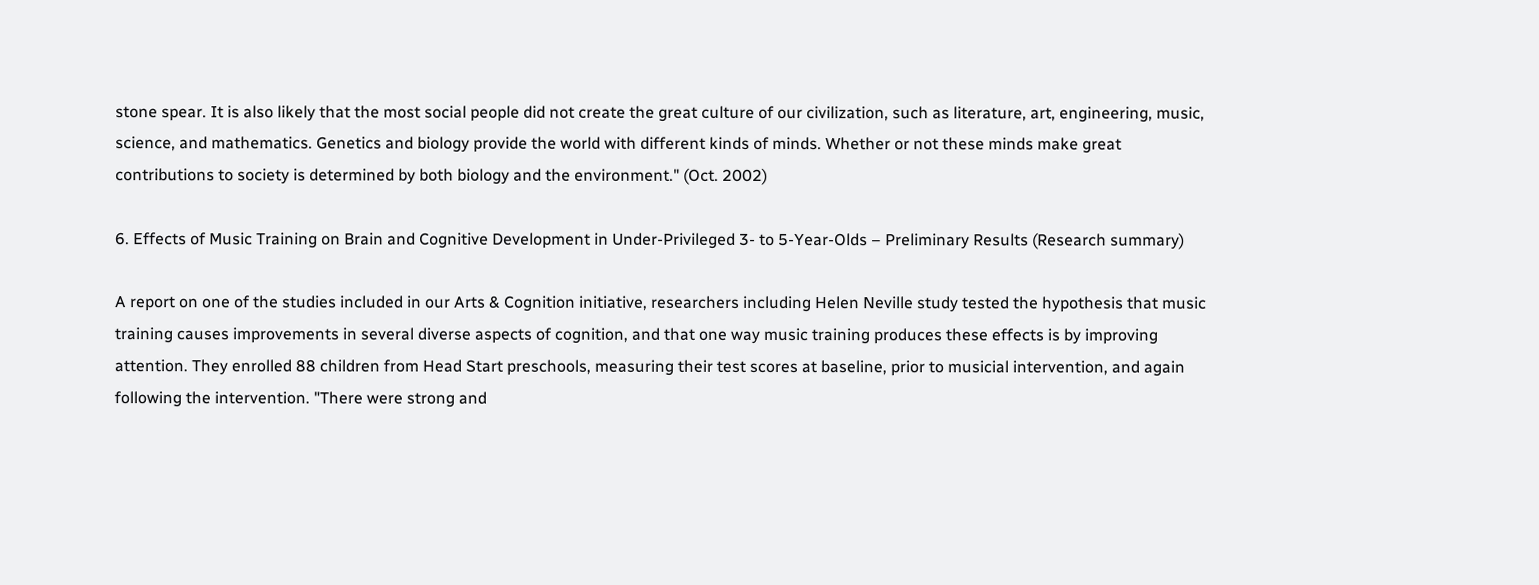stone spear. It is also likely that the most social people did not create the great culture of our civilization, such as literature, art, engineering, music, science, and mathematics. Genetics and biology provide the world with different kinds of minds. Whether or not these minds make great contributions to society is determined by both biology and the environment." (Oct. 2002)

6. Effects of Music Training on Brain and Cognitive Development in Under-Privileged 3- to 5-Year-Olds – Preliminary Results (Research summary)

A report on one of the studies included in our Arts & Cognition initiative, researchers including Helen Neville study tested the hypothesis that music training causes improvements in several diverse aspects of cognition, and that one way music training produces these effects is by improving attention. They enrolled 88 children from Head Start preschools, measuring their test scores at baseline, prior to musicial intervention, and again following the intervention. "There were strong and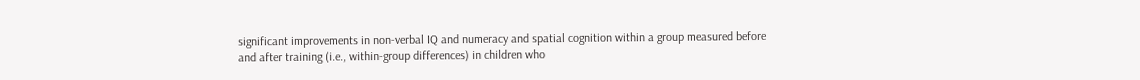significant improvements in non-verbal IQ and numeracy and spatial cognition within a group measured before and after training (i.e., within-group differences) in children who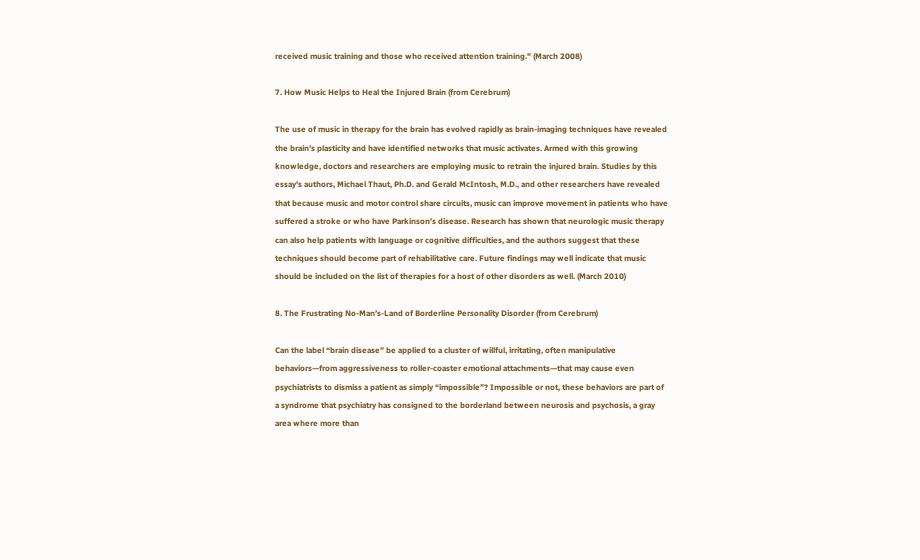received music training and those who received attention training." (March 2008)

7. How Music Helps to Heal the Injured Brain (from Cerebrum)

The use of music in therapy for the brain has evolved rapidly as brain-imaging techniques have revealed the brain’s plasticity and have identified networks that music activates. Armed with this growing knowledge, doctors and researchers are employing music to retrain the injured brain. Studies by this essay's authors, Michael Thaut, Ph.D. and Gerald McIntosh, M.D., and other researchers have revealed that because music and motor control share circuits, music can improve movement in patients who have suffered a stroke or who have Parkinson’s disease. Research has shown that neurologic music therapy can also help patients with language or cognitive difficulties, and the authors suggest that these techniques should become part of rehabilitative care. Future findings may well indicate that music should be included on the list of therapies for a host of other disorders as well. (March 2010)

8. The Frustrating No-Man’s-Land of Borderline Personality Disorder (from Cerebrum)

Can the label “brain disease” be applied to a cluster of willful, irritating, often manipulative behaviors—from aggressiveness to roller-coaster emotional attachments—that may cause even psychiatrists to dismiss a patient as simply “impossible”? Impossible or not, these behaviors are part of a syndrome that psychiatry has consigned to the borderland between neurosis and psychosis, a gray area where more than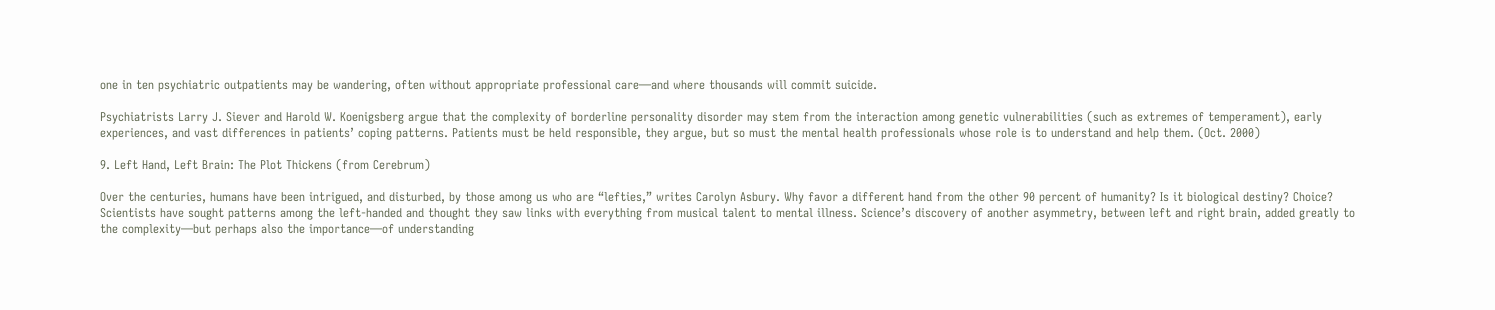one in ten psychiatric outpatients may be wandering, often without appropriate professional care—and where thousands will commit suicide.

Psychiatrists Larry J. Siever and Harold W. Koenigsberg argue that the complexity of borderline personality disorder may stem from the interaction among genetic vulnerabilities (such as extremes of temperament), early experiences, and vast differences in patients’ coping patterns. Patients must be held responsible, they argue, but so must the mental health professionals whose role is to understand and help them. (Oct. 2000)

9. Left Hand, Left Brain: The Plot Thickens (from Cerebrum)

Over the centuries, humans have been intrigued, and disturbed, by those among us who are “lefties,” writes Carolyn Asbury. Why favor a different hand from the other 90 percent of humanity? Is it biological destiny? Choice? Scientists have sought patterns among the left-handed and thought they saw links with everything from musical talent to mental illness. Science’s discovery of another asymmetry, between left and right brain, added greatly to the complexity—but perhaps also the importance—of understanding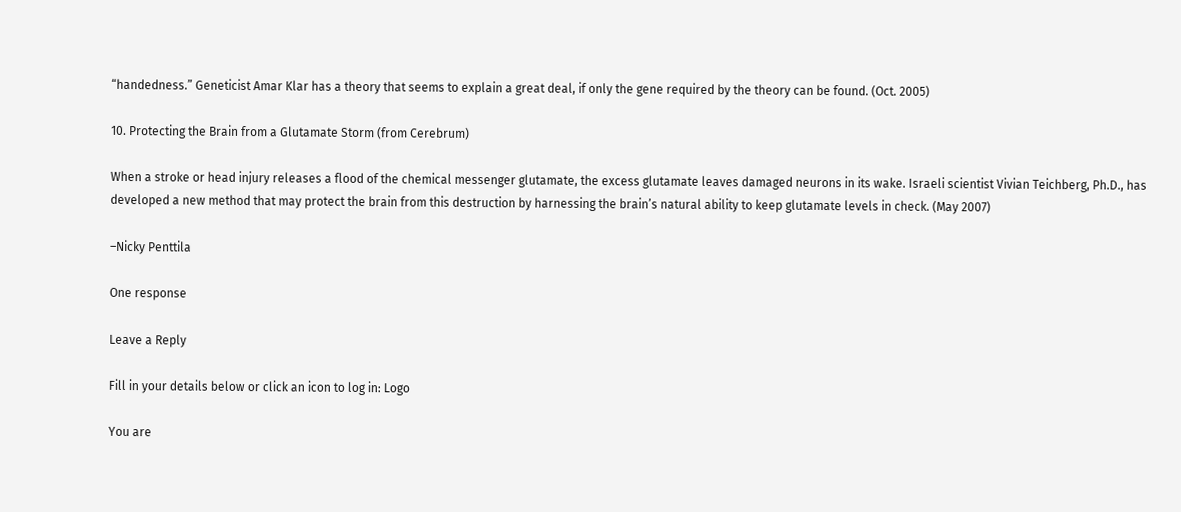“handedness.” Geneticist Amar Klar has a theory that seems to explain a great deal, if only the gene required by the theory can be found. (Oct. 2005)

10. Protecting the Brain from a Glutamate Storm (from Cerebrum)

When a stroke or head injury releases a flood of the chemical messenger glutamate, the excess glutamate leaves damaged neurons in its wake. Israeli scientist Vivian Teichberg, Ph.D., has developed a new method that may protect the brain from this destruction by harnessing the brain’s natural ability to keep glutamate levels in check. (May 2007)

–Nicky Penttila

One response

Leave a Reply

Fill in your details below or click an icon to log in: Logo

You are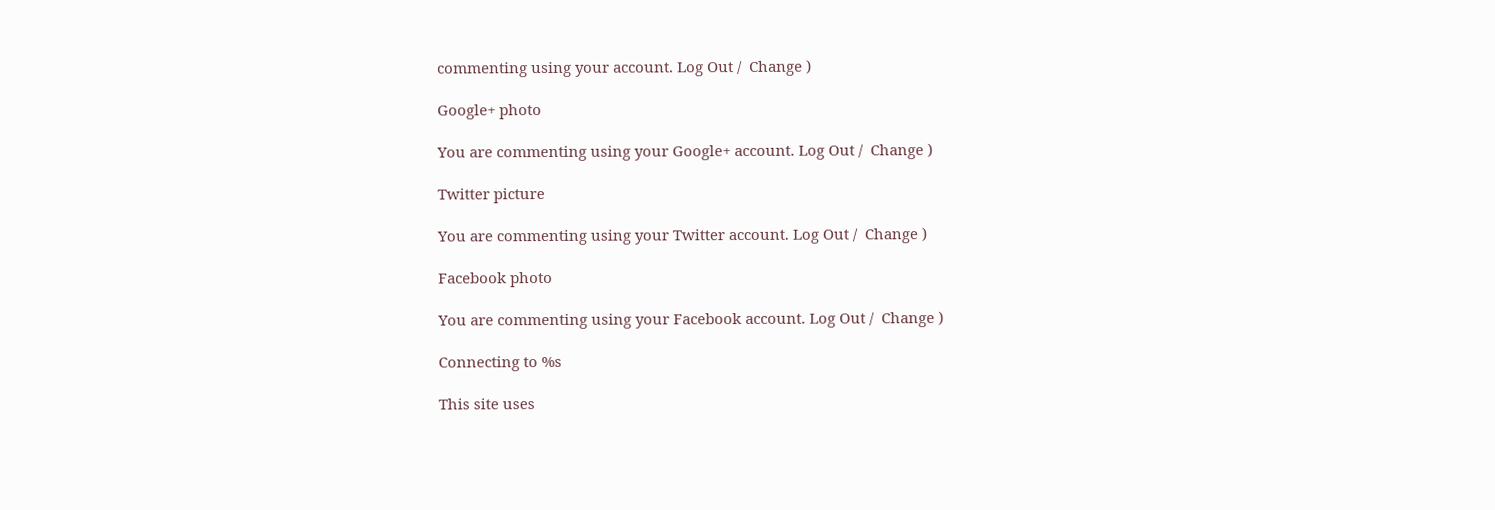commenting using your account. Log Out /  Change )

Google+ photo

You are commenting using your Google+ account. Log Out /  Change )

Twitter picture

You are commenting using your Twitter account. Log Out /  Change )

Facebook photo

You are commenting using your Facebook account. Log Out /  Change )

Connecting to %s

This site uses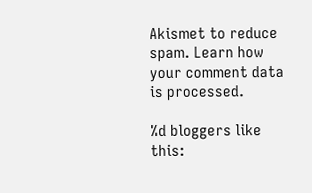Akismet to reduce spam. Learn how your comment data is processed.

%d bloggers like this: